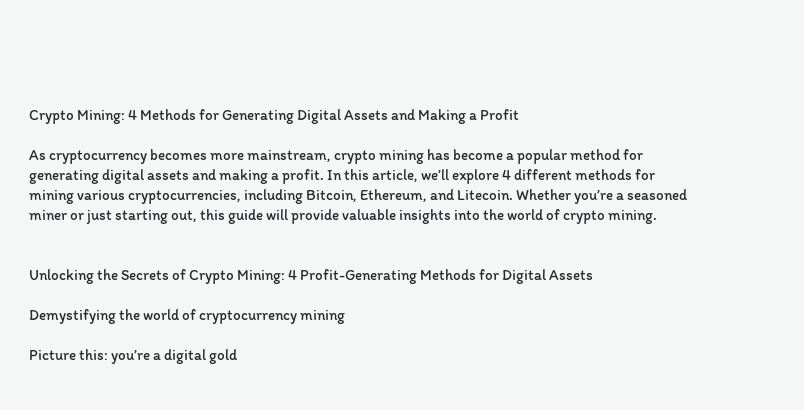Crypto Mining: 4 Methods for Generating Digital Assets and Making a Profit

As cryptocurrency becomes more mainstream, crypto mining has become a popular method for generating digital assets and making a profit. In this article, we’ll explore 4 different methods for mining various cryptocurrencies, including Bitcoin, Ethereum, and Litecoin. Whether you’re a seasoned miner or just starting out, this guide will provide valuable insights into the world of crypto mining.


Unlocking the Secrets of Crypto Mining: 4 Profit-Generating Methods for Digital Assets

Demystifying the world of cryptocurrency mining

Picture this: you’re a digital gold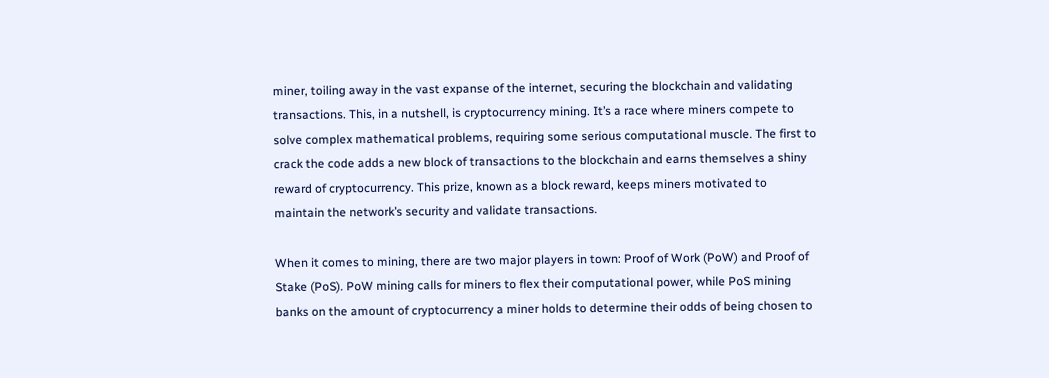miner, toiling away in the vast expanse of the internet, securing the blockchain and validating transactions. This, in a nutshell, is cryptocurrency mining. It’s a race where miners compete to solve complex mathematical problems, requiring some serious computational muscle. The first to crack the code adds a new block of transactions to the blockchain and earns themselves a shiny reward of cryptocurrency. This prize, known as a block reward, keeps miners motivated to maintain the network’s security and validate transactions.

When it comes to mining, there are two major players in town: Proof of Work (PoW) and Proof of Stake (PoS). PoW mining calls for miners to flex their computational power, while PoS mining banks on the amount of cryptocurrency a miner holds to determine their odds of being chosen to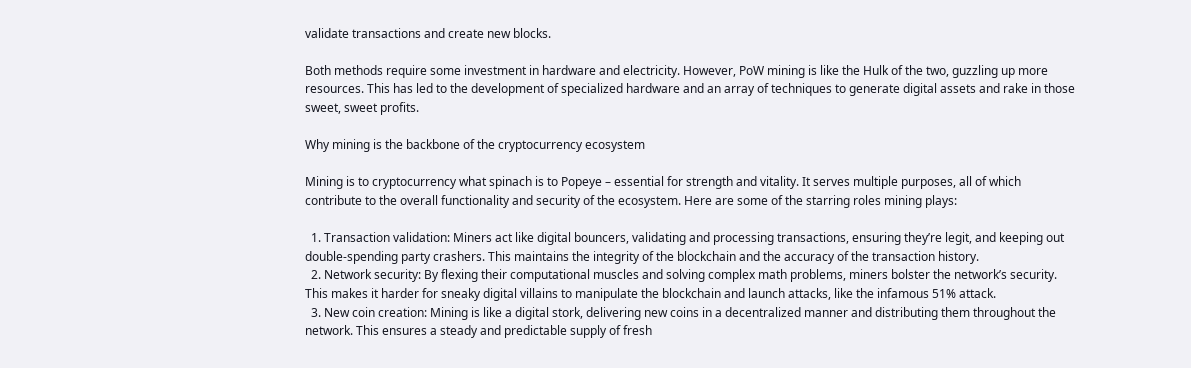validate transactions and create new blocks.

Both methods require some investment in hardware and electricity. However, PoW mining is like the Hulk of the two, guzzling up more resources. This has led to the development of specialized hardware and an array of techniques to generate digital assets and rake in those sweet, sweet profits.

Why mining is the backbone of the cryptocurrency ecosystem

Mining is to cryptocurrency what spinach is to Popeye – essential for strength and vitality. It serves multiple purposes, all of which contribute to the overall functionality and security of the ecosystem. Here are some of the starring roles mining plays:

  1. Transaction validation: Miners act like digital bouncers, validating and processing transactions, ensuring they’re legit, and keeping out double-spending party crashers. This maintains the integrity of the blockchain and the accuracy of the transaction history.
  2. Network security: By flexing their computational muscles and solving complex math problems, miners bolster the network’s security. This makes it harder for sneaky digital villains to manipulate the blockchain and launch attacks, like the infamous 51% attack.
  3. New coin creation: Mining is like a digital stork, delivering new coins in a decentralized manner and distributing them throughout the network. This ensures a steady and predictable supply of fresh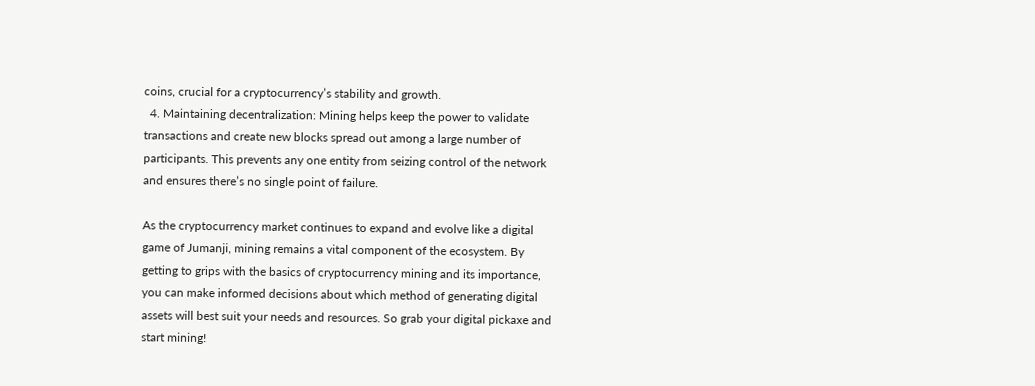coins, crucial for a cryptocurrency’s stability and growth.
  4. Maintaining decentralization: Mining helps keep the power to validate transactions and create new blocks spread out among a large number of participants. This prevents any one entity from seizing control of the network and ensures there’s no single point of failure.

As the cryptocurrency market continues to expand and evolve like a digital game of Jumanji, mining remains a vital component of the ecosystem. By getting to grips with the basics of cryptocurrency mining and its importance, you can make informed decisions about which method of generating digital assets will best suit your needs and resources. So grab your digital pickaxe and start mining!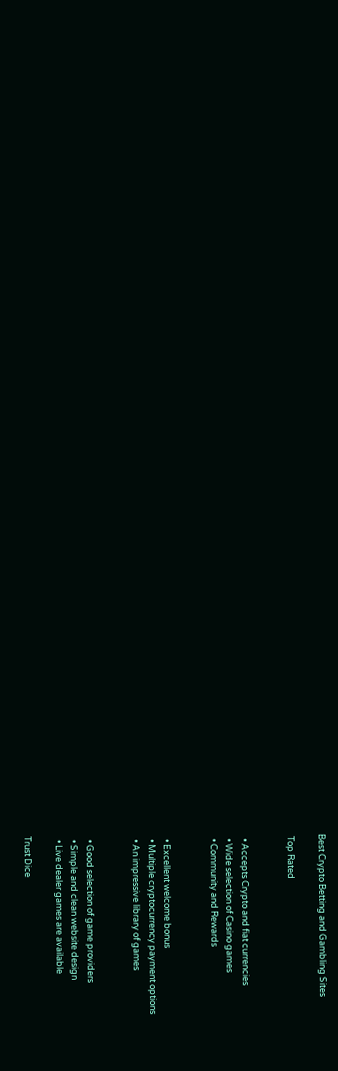Best Crypto Betting and Gambling Sites

 Top Rated


  • Accepts Crypto and fiat currencies
  • Wide selection of Casino games
  • Community and Rewards


  • Excellent welcome bonus
  • Multiple cryptocurrency payment options
  • An impressive library of games


  • Good selection of game providers
  • Simple and clean website design
  • Live dealer games are available

Trust Dice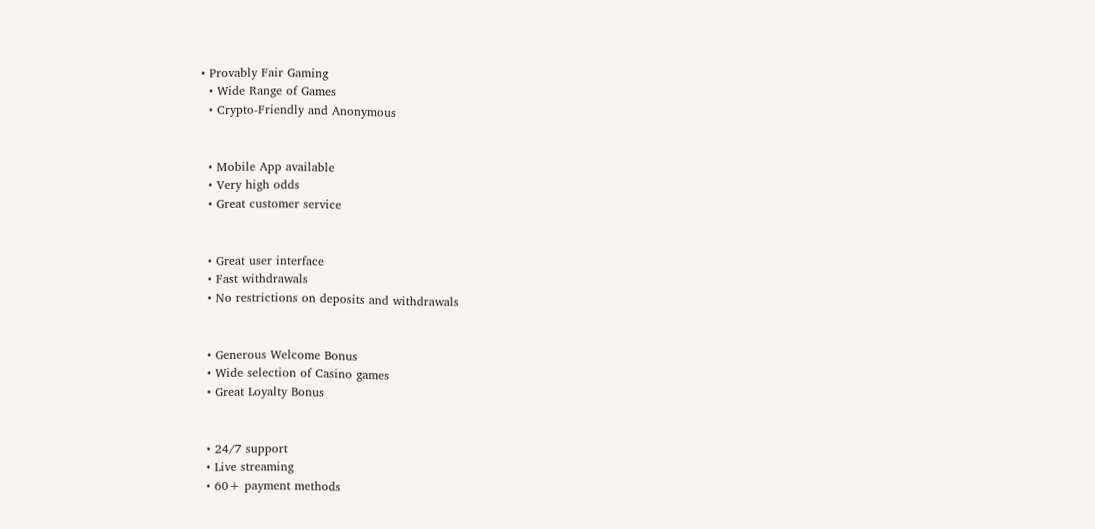• Provably Fair Gaming
  • Wide Range of Games
  • Crypto-Friendly and Anonymous


  • Mobile App available
  • Very high odds
  • Great customer service


  • Great user interface
  • Fast withdrawals
  • No restrictions on deposits and withdrawals


  • Generous Welcome Bonus
  • Wide selection of Casino games
  • Great Loyalty Bonus


  • 24/7 support
  • Live streaming
  • 60+ payment methods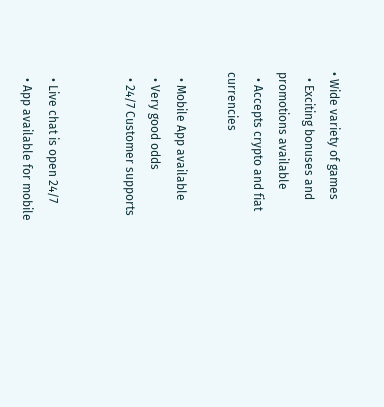• Wide variety of games
  • Exciting bonuses and promotions available
  • Accepts crypto and fiat currencies

  • Mobile App available
  • Very good odds
  • 24/7 Customer supports


  • Live chat is open 24/7
  • App available for mobile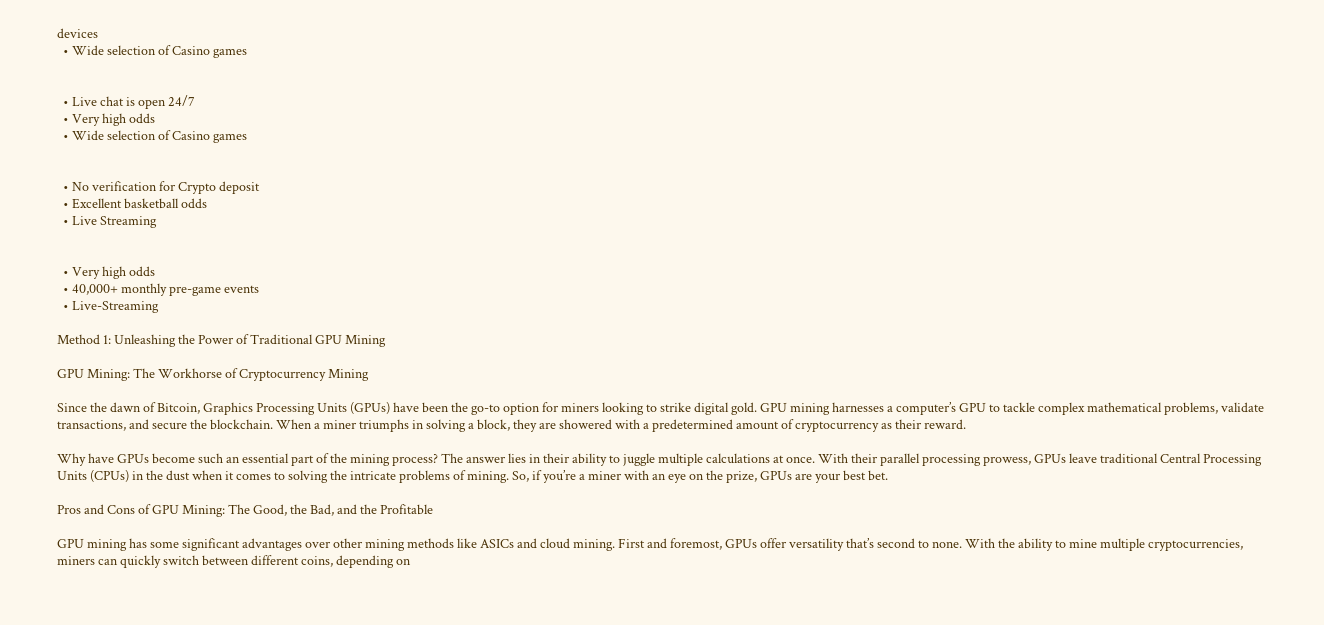devices
  • Wide selection of Casino games


  • Live chat is open 24/7
  • Very high odds
  • Wide selection of Casino games


  • No verification for Crypto deposit
  • Excellent basketball odds
  • Live Streaming


  • Very high odds
  • 40,000+ monthly pre-game events
  • Live-Streaming

Method 1: Unleashing the Power of Traditional GPU Mining

GPU Mining: The Workhorse of Cryptocurrency Mining

Since the dawn of Bitcoin, Graphics Processing Units (GPUs) have been the go-to option for miners looking to strike digital gold. GPU mining harnesses a computer’s GPU to tackle complex mathematical problems, validate transactions, and secure the blockchain. When a miner triumphs in solving a block, they are showered with a predetermined amount of cryptocurrency as their reward.

Why have GPUs become such an essential part of the mining process? The answer lies in their ability to juggle multiple calculations at once. With their parallel processing prowess, GPUs leave traditional Central Processing Units (CPUs) in the dust when it comes to solving the intricate problems of mining. So, if you’re a miner with an eye on the prize, GPUs are your best bet.

Pros and Cons of GPU Mining: The Good, the Bad, and the Profitable

GPU mining has some significant advantages over other mining methods like ASICs and cloud mining. First and foremost, GPUs offer versatility that’s second to none. With the ability to mine multiple cryptocurrencies, miners can quickly switch between different coins, depending on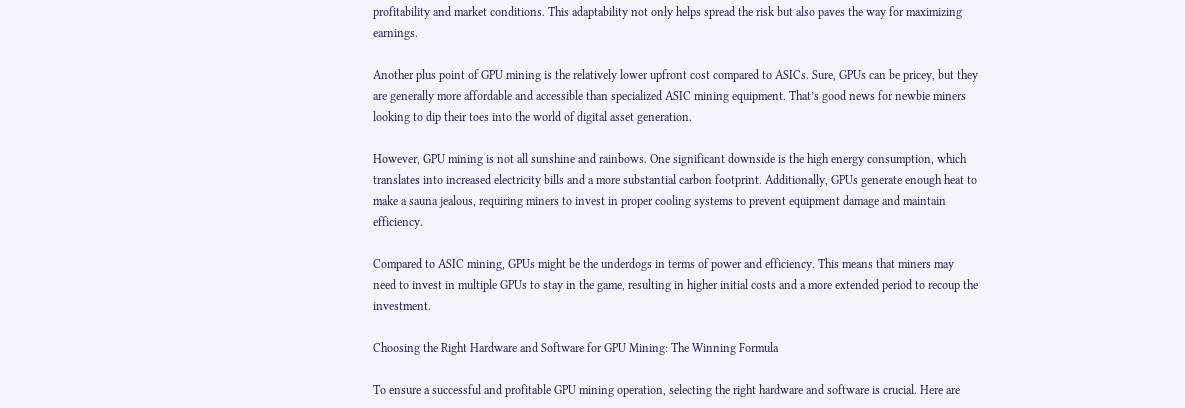profitability and market conditions. This adaptability not only helps spread the risk but also paves the way for maximizing earnings.

Another plus point of GPU mining is the relatively lower upfront cost compared to ASICs. Sure, GPUs can be pricey, but they are generally more affordable and accessible than specialized ASIC mining equipment. That’s good news for newbie miners looking to dip their toes into the world of digital asset generation.

However, GPU mining is not all sunshine and rainbows. One significant downside is the high energy consumption, which translates into increased electricity bills and a more substantial carbon footprint. Additionally, GPUs generate enough heat to make a sauna jealous, requiring miners to invest in proper cooling systems to prevent equipment damage and maintain efficiency.

Compared to ASIC mining, GPUs might be the underdogs in terms of power and efficiency. This means that miners may need to invest in multiple GPUs to stay in the game, resulting in higher initial costs and a more extended period to recoup the investment.

Choosing the Right Hardware and Software for GPU Mining: The Winning Formula

To ensure a successful and profitable GPU mining operation, selecting the right hardware and software is crucial. Here are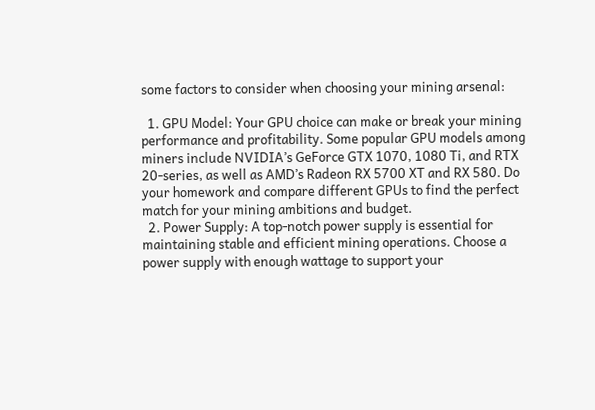some factors to consider when choosing your mining arsenal:

  1. GPU Model: Your GPU choice can make or break your mining performance and profitability. Some popular GPU models among miners include NVIDIA’s GeForce GTX 1070, 1080 Ti, and RTX 20-series, as well as AMD’s Radeon RX 5700 XT and RX 580. Do your homework and compare different GPUs to find the perfect match for your mining ambitions and budget.
  2. Power Supply: A top-notch power supply is essential for maintaining stable and efficient mining operations. Choose a power supply with enough wattage to support your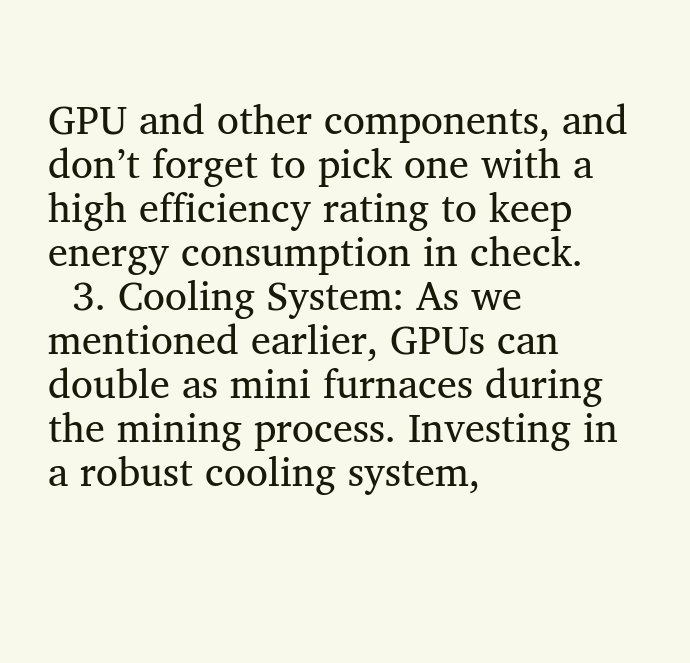GPU and other components, and don’t forget to pick one with a high efficiency rating to keep energy consumption in check.
  3. Cooling System: As we mentioned earlier, GPUs can double as mini furnaces during the mining process. Investing in a robust cooling system,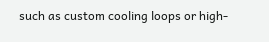such as custom cooling loops or high-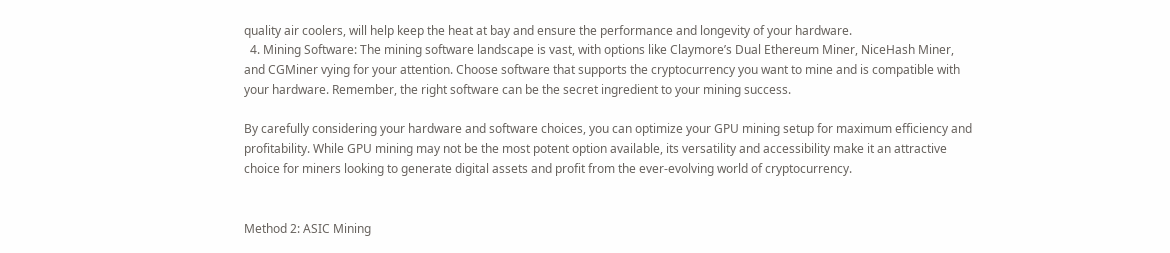quality air coolers, will help keep the heat at bay and ensure the performance and longevity of your hardware.
  4. Mining Software: The mining software landscape is vast, with options like Claymore’s Dual Ethereum Miner, NiceHash Miner, and CGMiner vying for your attention. Choose software that supports the cryptocurrency you want to mine and is compatible with your hardware. Remember, the right software can be the secret ingredient to your mining success.

By carefully considering your hardware and software choices, you can optimize your GPU mining setup for maximum efficiency and profitability. While GPU mining may not be the most potent option available, its versatility and accessibility make it an attractive choice for miners looking to generate digital assets and profit from the ever-evolving world of cryptocurrency.


Method 2: ASIC Mining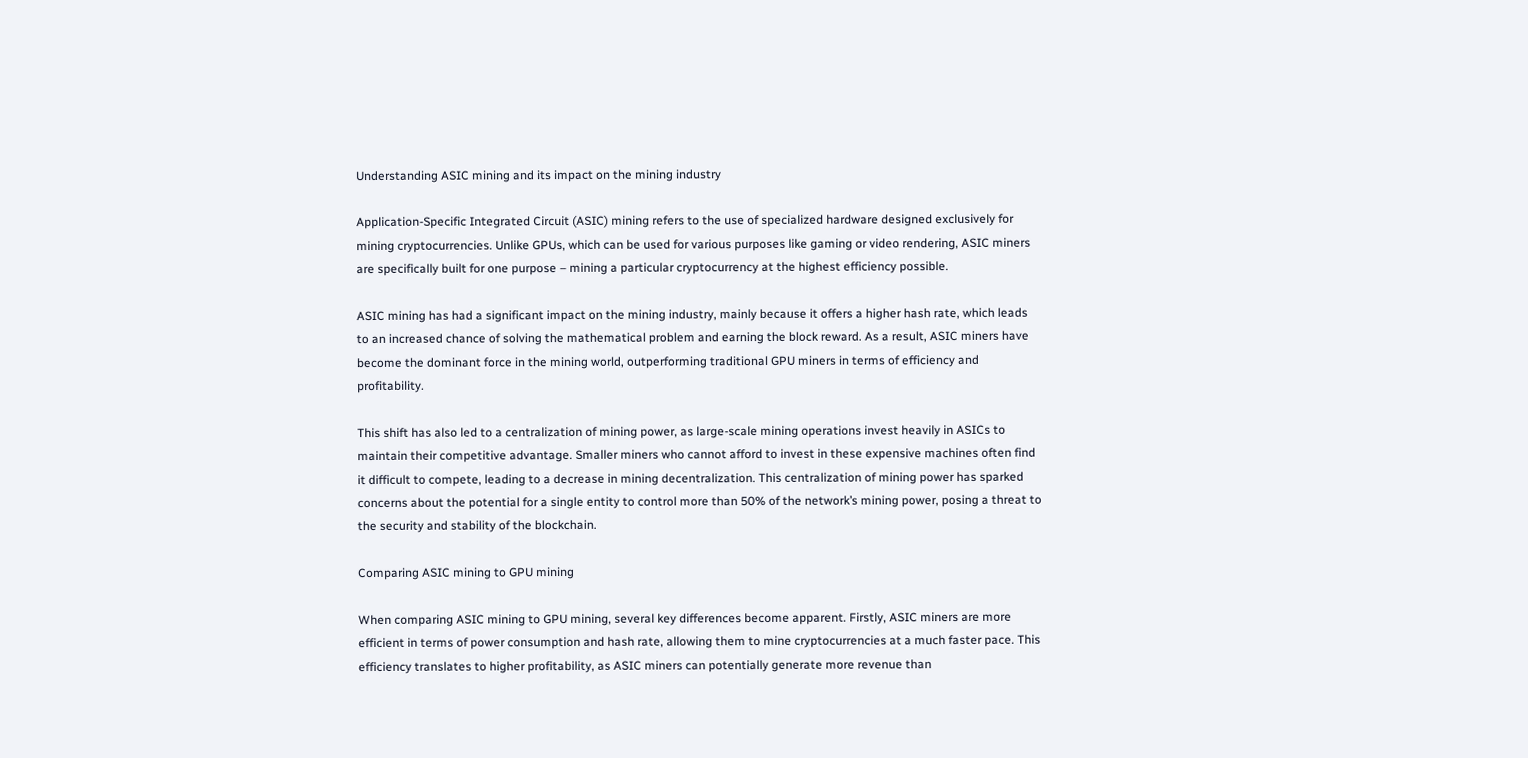Understanding ASIC mining and its impact on the mining industry

Application-Specific Integrated Circuit (ASIC) mining refers to the use of specialized hardware designed exclusively for mining cryptocurrencies. Unlike GPUs, which can be used for various purposes like gaming or video rendering, ASIC miners are specifically built for one purpose – mining a particular cryptocurrency at the highest efficiency possible.

ASIC mining has had a significant impact on the mining industry, mainly because it offers a higher hash rate, which leads to an increased chance of solving the mathematical problem and earning the block reward. As a result, ASIC miners have become the dominant force in the mining world, outperforming traditional GPU miners in terms of efficiency and profitability.

This shift has also led to a centralization of mining power, as large-scale mining operations invest heavily in ASICs to maintain their competitive advantage. Smaller miners who cannot afford to invest in these expensive machines often find it difficult to compete, leading to a decrease in mining decentralization. This centralization of mining power has sparked concerns about the potential for a single entity to control more than 50% of the network’s mining power, posing a threat to the security and stability of the blockchain.

Comparing ASIC mining to GPU mining

When comparing ASIC mining to GPU mining, several key differences become apparent. Firstly, ASIC miners are more efficient in terms of power consumption and hash rate, allowing them to mine cryptocurrencies at a much faster pace. This efficiency translates to higher profitability, as ASIC miners can potentially generate more revenue than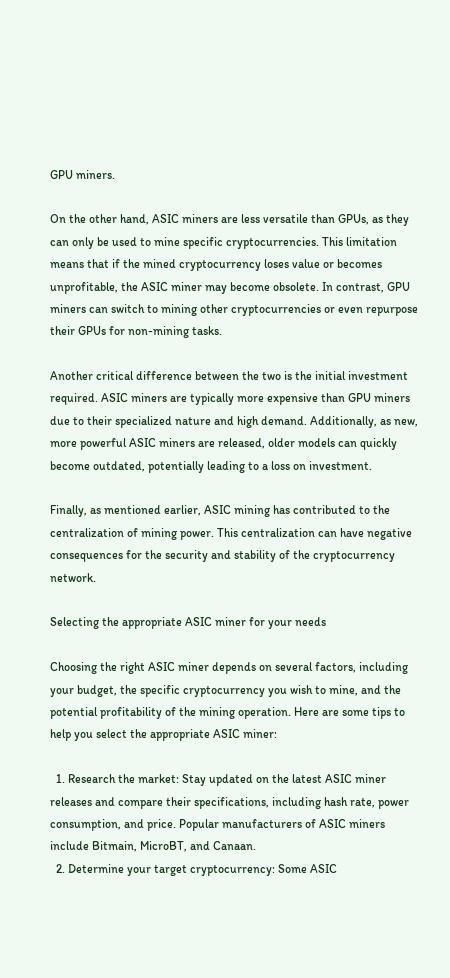GPU miners.

On the other hand, ASIC miners are less versatile than GPUs, as they can only be used to mine specific cryptocurrencies. This limitation means that if the mined cryptocurrency loses value or becomes unprofitable, the ASIC miner may become obsolete. In contrast, GPU miners can switch to mining other cryptocurrencies or even repurpose their GPUs for non-mining tasks.

Another critical difference between the two is the initial investment required. ASIC miners are typically more expensive than GPU miners due to their specialized nature and high demand. Additionally, as new, more powerful ASIC miners are released, older models can quickly become outdated, potentially leading to a loss on investment.

Finally, as mentioned earlier, ASIC mining has contributed to the centralization of mining power. This centralization can have negative consequences for the security and stability of the cryptocurrency network.

Selecting the appropriate ASIC miner for your needs

Choosing the right ASIC miner depends on several factors, including your budget, the specific cryptocurrency you wish to mine, and the potential profitability of the mining operation. Here are some tips to help you select the appropriate ASIC miner:

  1. Research the market: Stay updated on the latest ASIC miner releases and compare their specifications, including hash rate, power consumption, and price. Popular manufacturers of ASIC miners include Bitmain, MicroBT, and Canaan.
  2. Determine your target cryptocurrency: Some ASIC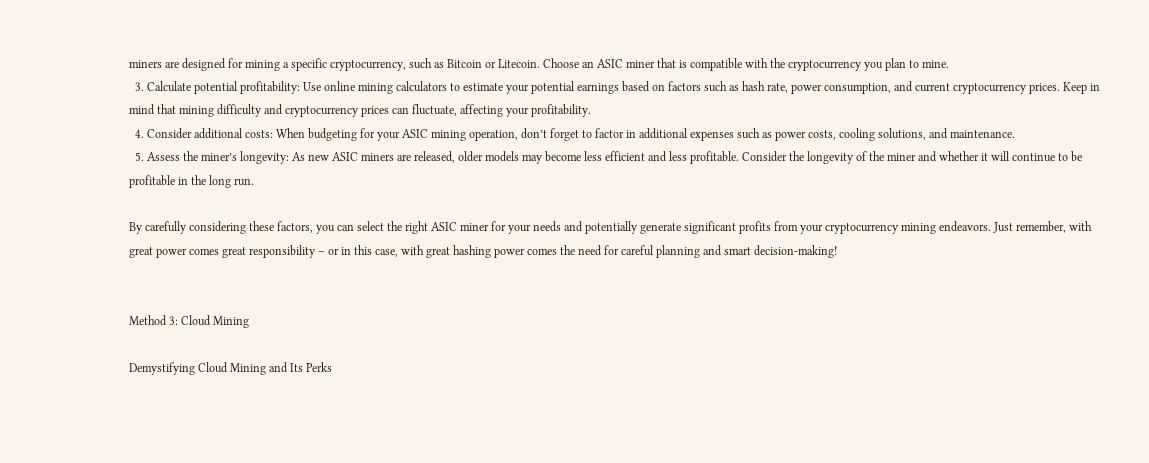miners are designed for mining a specific cryptocurrency, such as Bitcoin or Litecoin. Choose an ASIC miner that is compatible with the cryptocurrency you plan to mine.
  3. Calculate potential profitability: Use online mining calculators to estimate your potential earnings based on factors such as hash rate, power consumption, and current cryptocurrency prices. Keep in mind that mining difficulty and cryptocurrency prices can fluctuate, affecting your profitability.
  4. Consider additional costs: When budgeting for your ASIC mining operation, don’t forget to factor in additional expenses such as power costs, cooling solutions, and maintenance.
  5. Assess the miner’s longevity: As new ASIC miners are released, older models may become less efficient and less profitable. Consider the longevity of the miner and whether it will continue to be profitable in the long run.

By carefully considering these factors, you can select the right ASIC miner for your needs and potentially generate significant profits from your cryptocurrency mining endeavors. Just remember, with great power comes great responsibility – or in this case, with great hashing power comes the need for careful planning and smart decision-making!


Method 3: Cloud Mining

Demystifying Cloud Mining and Its Perks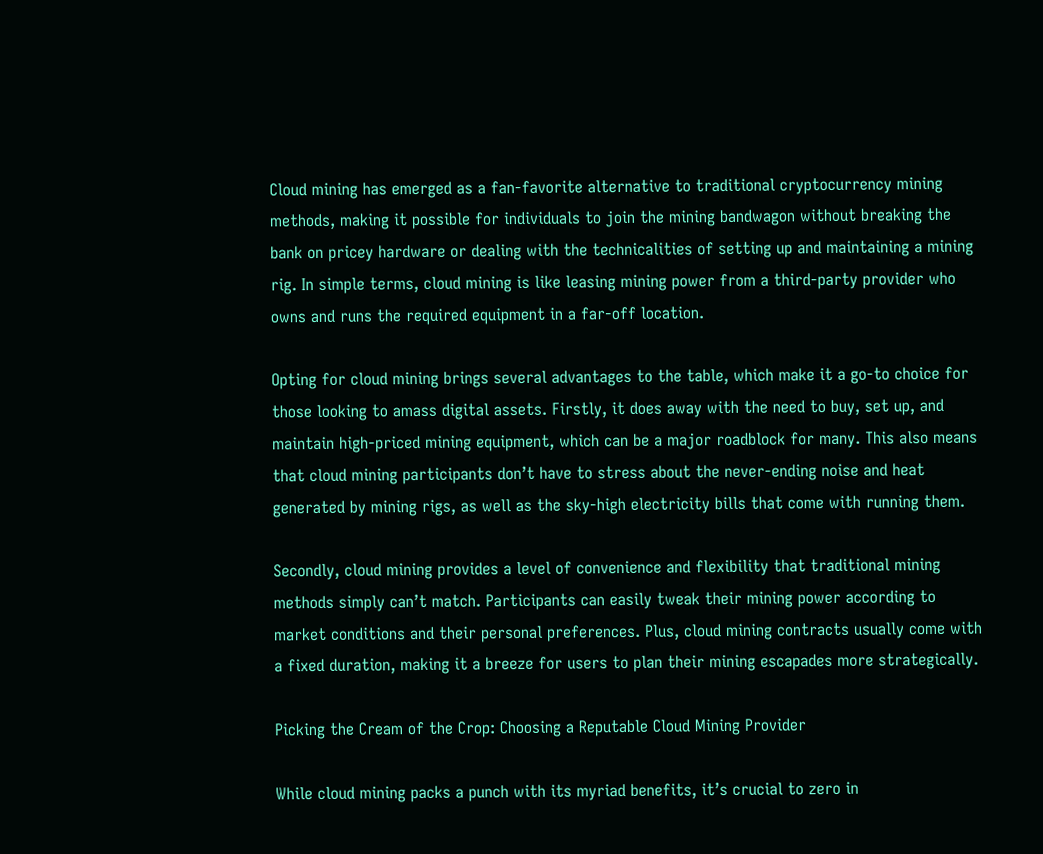Cloud mining has emerged as a fan-favorite alternative to traditional cryptocurrency mining methods, making it possible for individuals to join the mining bandwagon without breaking the bank on pricey hardware or dealing with the technicalities of setting up and maintaining a mining rig. In simple terms, cloud mining is like leasing mining power from a third-party provider who owns and runs the required equipment in a far-off location.

Opting for cloud mining brings several advantages to the table, which make it a go-to choice for those looking to amass digital assets. Firstly, it does away with the need to buy, set up, and maintain high-priced mining equipment, which can be a major roadblock for many. This also means that cloud mining participants don’t have to stress about the never-ending noise and heat generated by mining rigs, as well as the sky-high electricity bills that come with running them.

Secondly, cloud mining provides a level of convenience and flexibility that traditional mining methods simply can’t match. Participants can easily tweak their mining power according to market conditions and their personal preferences. Plus, cloud mining contracts usually come with a fixed duration, making it a breeze for users to plan their mining escapades more strategically.

Picking the Cream of the Crop: Choosing a Reputable Cloud Mining Provider

While cloud mining packs a punch with its myriad benefits, it’s crucial to zero in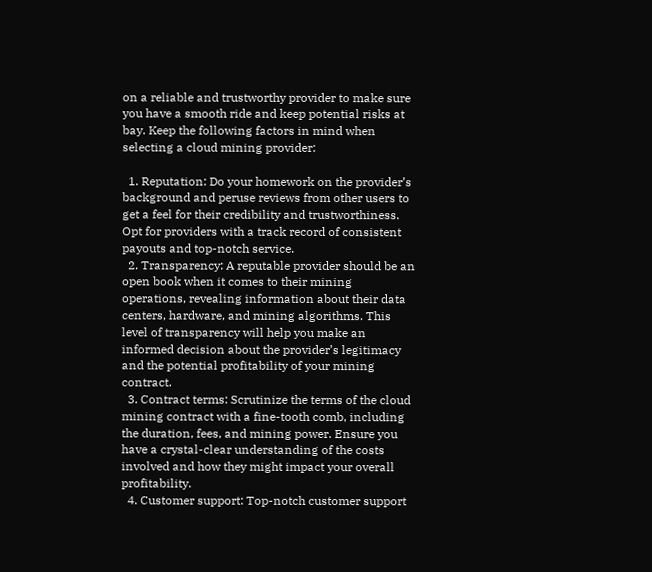on a reliable and trustworthy provider to make sure you have a smooth ride and keep potential risks at bay. Keep the following factors in mind when selecting a cloud mining provider:

  1. Reputation: Do your homework on the provider’s background and peruse reviews from other users to get a feel for their credibility and trustworthiness. Opt for providers with a track record of consistent payouts and top-notch service.
  2. Transparency: A reputable provider should be an open book when it comes to their mining operations, revealing information about their data centers, hardware, and mining algorithms. This level of transparency will help you make an informed decision about the provider’s legitimacy and the potential profitability of your mining contract.
  3. Contract terms: Scrutinize the terms of the cloud mining contract with a fine-tooth comb, including the duration, fees, and mining power. Ensure you have a crystal-clear understanding of the costs involved and how they might impact your overall profitability.
  4. Customer support: Top-notch customer support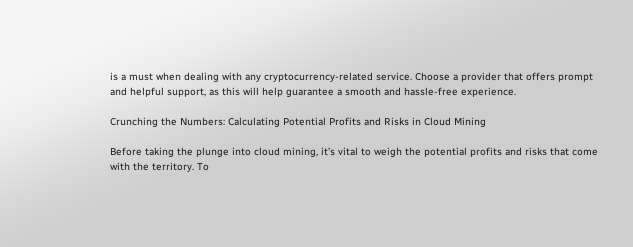is a must when dealing with any cryptocurrency-related service. Choose a provider that offers prompt and helpful support, as this will help guarantee a smooth and hassle-free experience.

Crunching the Numbers: Calculating Potential Profits and Risks in Cloud Mining

Before taking the plunge into cloud mining, it’s vital to weigh the potential profits and risks that come with the territory. To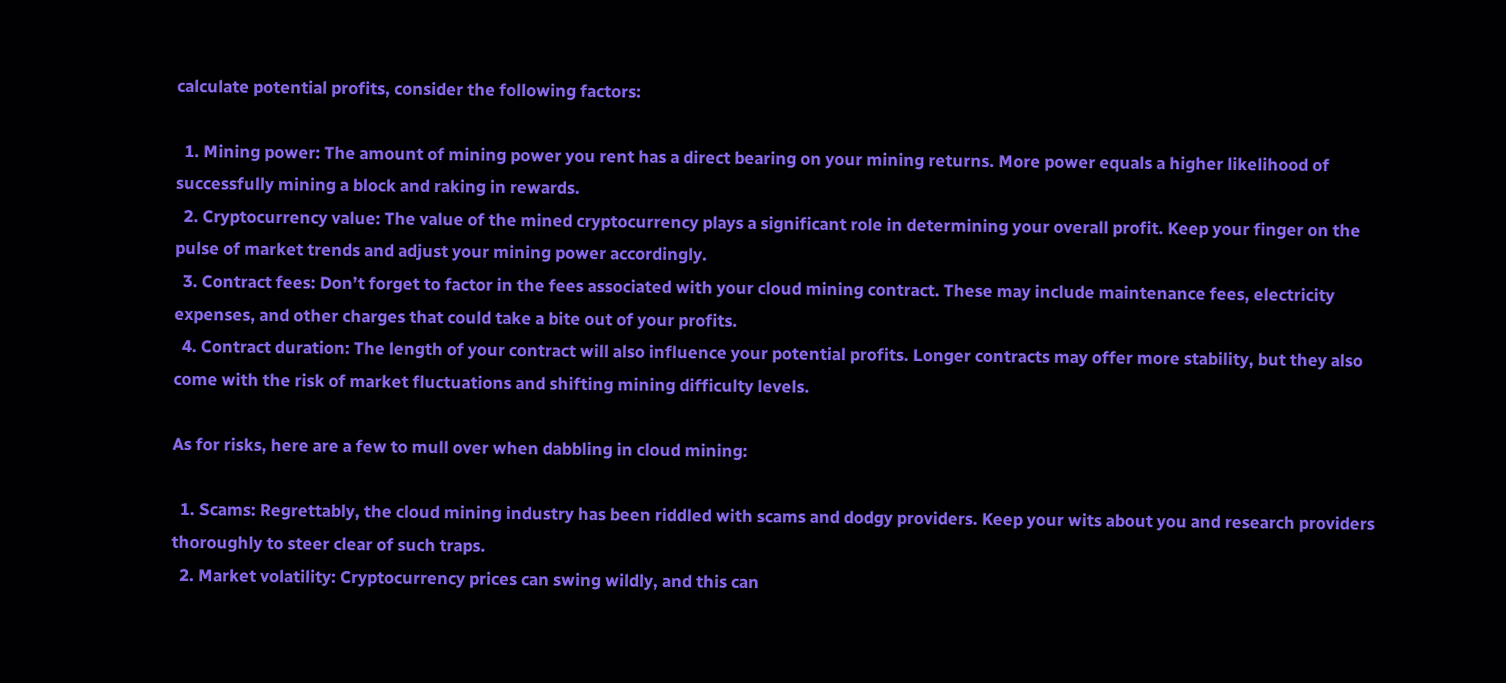calculate potential profits, consider the following factors:

  1. Mining power: The amount of mining power you rent has a direct bearing on your mining returns. More power equals a higher likelihood of successfully mining a block and raking in rewards.
  2. Cryptocurrency value: The value of the mined cryptocurrency plays a significant role in determining your overall profit. Keep your finger on the pulse of market trends and adjust your mining power accordingly.
  3. Contract fees: Don’t forget to factor in the fees associated with your cloud mining contract. These may include maintenance fees, electricity expenses, and other charges that could take a bite out of your profits.
  4. Contract duration: The length of your contract will also influence your potential profits. Longer contracts may offer more stability, but they also come with the risk of market fluctuations and shifting mining difficulty levels.

As for risks, here are a few to mull over when dabbling in cloud mining:

  1. Scams: Regrettably, the cloud mining industry has been riddled with scams and dodgy providers. Keep your wits about you and research providers thoroughly to steer clear of such traps.
  2. Market volatility: Cryptocurrency prices can swing wildly, and this can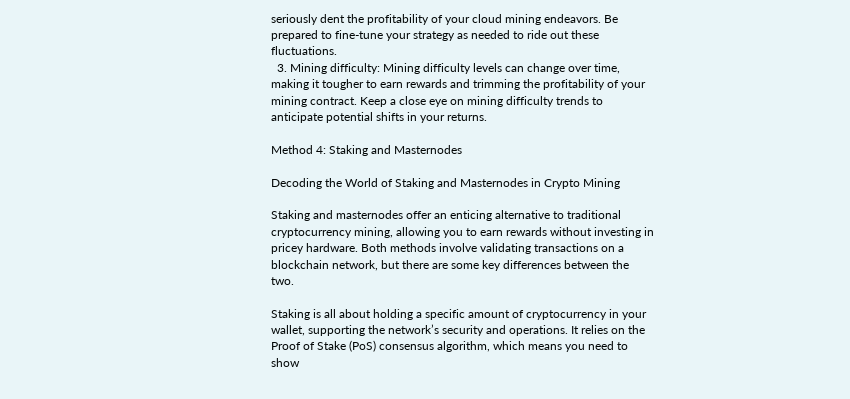seriously dent the profitability of your cloud mining endeavors. Be prepared to fine-tune your strategy as needed to ride out these fluctuations.
  3. Mining difficulty: Mining difficulty levels can change over time, making it tougher to earn rewards and trimming the profitability of your mining contract. Keep a close eye on mining difficulty trends to anticipate potential shifts in your returns.

Method 4: Staking and Masternodes

Decoding the World of Staking and Masternodes in Crypto Mining

Staking and masternodes offer an enticing alternative to traditional cryptocurrency mining, allowing you to earn rewards without investing in pricey hardware. Both methods involve validating transactions on a blockchain network, but there are some key differences between the two.

Staking is all about holding a specific amount of cryptocurrency in your wallet, supporting the network’s security and operations. It relies on the Proof of Stake (PoS) consensus algorithm, which means you need to show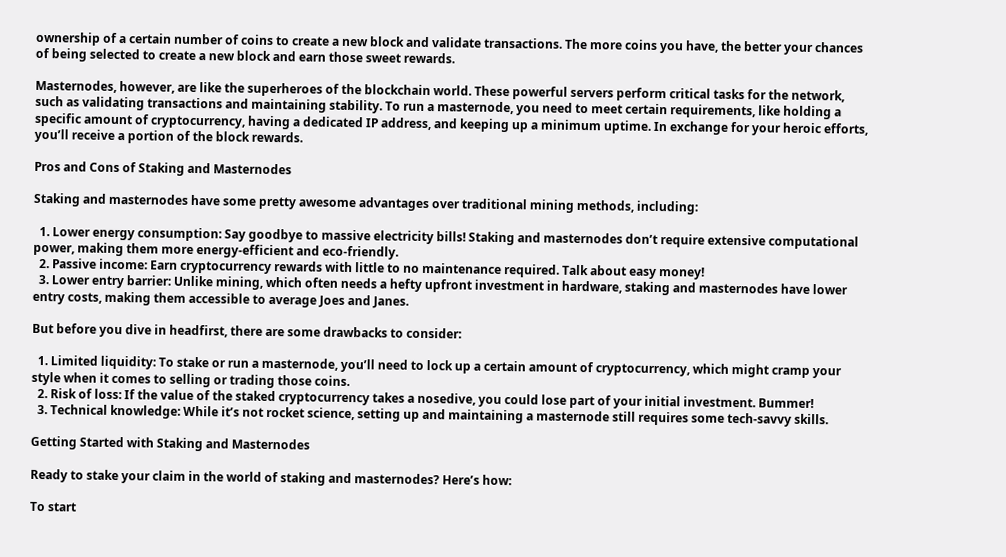ownership of a certain number of coins to create a new block and validate transactions. The more coins you have, the better your chances of being selected to create a new block and earn those sweet rewards.

Masternodes, however, are like the superheroes of the blockchain world. These powerful servers perform critical tasks for the network, such as validating transactions and maintaining stability. To run a masternode, you need to meet certain requirements, like holding a specific amount of cryptocurrency, having a dedicated IP address, and keeping up a minimum uptime. In exchange for your heroic efforts, you’ll receive a portion of the block rewards.

Pros and Cons of Staking and Masternodes

Staking and masternodes have some pretty awesome advantages over traditional mining methods, including:

  1. Lower energy consumption: Say goodbye to massive electricity bills! Staking and masternodes don’t require extensive computational power, making them more energy-efficient and eco-friendly.
  2. Passive income: Earn cryptocurrency rewards with little to no maintenance required. Talk about easy money!
  3. Lower entry barrier: Unlike mining, which often needs a hefty upfront investment in hardware, staking and masternodes have lower entry costs, making them accessible to average Joes and Janes.

But before you dive in headfirst, there are some drawbacks to consider:

  1. Limited liquidity: To stake or run a masternode, you’ll need to lock up a certain amount of cryptocurrency, which might cramp your style when it comes to selling or trading those coins.
  2. Risk of loss: If the value of the staked cryptocurrency takes a nosedive, you could lose part of your initial investment. Bummer!
  3. Technical knowledge: While it’s not rocket science, setting up and maintaining a masternode still requires some tech-savvy skills.

Getting Started with Staking and Masternodes

Ready to stake your claim in the world of staking and masternodes? Here’s how:

To start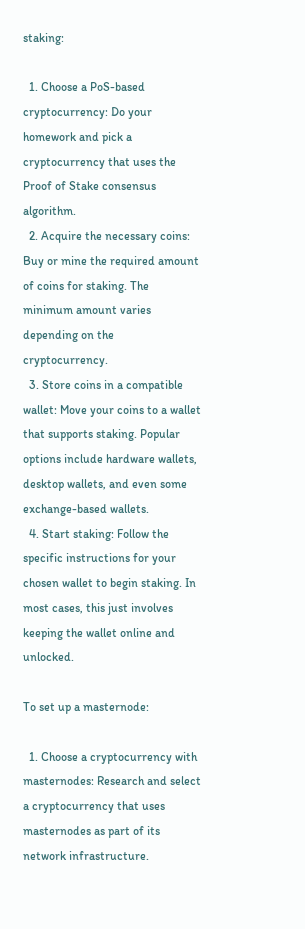staking:

  1. Choose a PoS-based cryptocurrency: Do your homework and pick a cryptocurrency that uses the Proof of Stake consensus algorithm.
  2. Acquire the necessary coins: Buy or mine the required amount of coins for staking. The minimum amount varies depending on the cryptocurrency.
  3. Store coins in a compatible wallet: Move your coins to a wallet that supports staking. Popular options include hardware wallets, desktop wallets, and even some exchange-based wallets.
  4. Start staking: Follow the specific instructions for your chosen wallet to begin staking. In most cases, this just involves keeping the wallet online and unlocked.

To set up a masternode:

  1. Choose a cryptocurrency with masternodes: Research and select a cryptocurrency that uses masternodes as part of its network infrastructure.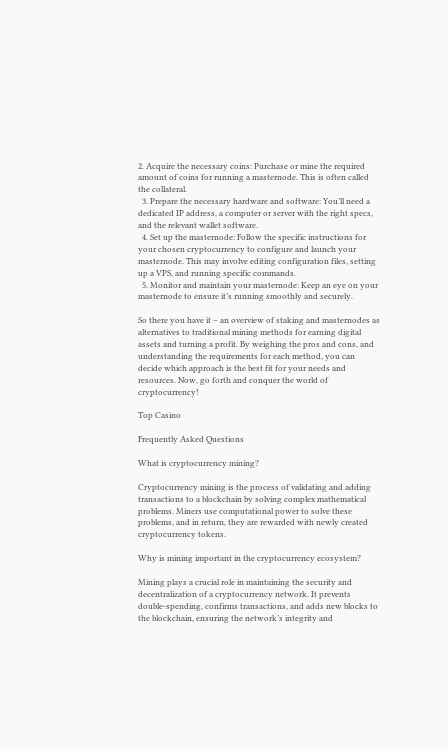2. Acquire the necessary coins: Purchase or mine the required amount of coins for running a masternode. This is often called the collateral.
  3. Prepare the necessary hardware and software: You’ll need a dedicated IP address, a computer or server with the right specs, and the relevant wallet software.
  4. Set up the masternode: Follow the specific instructions for your chosen cryptocurrency to configure and launch your masternode. This may involve editing configuration files, setting up a VPS, and running specific commands.
  5. Monitor and maintain your masternode: Keep an eye on your masternode to ensure it’s running smoothly and securely.

So there you have it – an overview of staking and masternodes as alternatives to traditional mining methods for earning digital assets and turning a profit. By weighing the pros and cons, and understanding the requirements for each method, you can decide which approach is the best fit for your needs and resources. Now, go forth and conquer the world of cryptocurrency!

Top Casino

Frequently Asked Questions

What is cryptocurrency mining?

Cryptocurrency mining is the process of validating and adding transactions to a blockchain by solving complex mathematical problems. Miners use computational power to solve these problems, and in return, they are rewarded with newly created cryptocurrency tokens.

Why is mining important in the cryptocurrency ecosystem?

Mining plays a crucial role in maintaining the security and decentralization of a cryptocurrency network. It prevents double-spending, confirms transactions, and adds new blocks to the blockchain, ensuring the network’s integrity and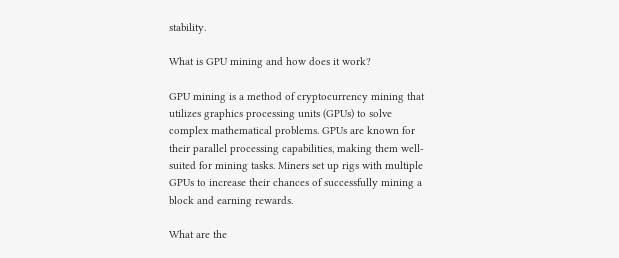stability.

What is GPU mining and how does it work?

GPU mining is a method of cryptocurrency mining that utilizes graphics processing units (GPUs) to solve complex mathematical problems. GPUs are known for their parallel processing capabilities, making them well-suited for mining tasks. Miners set up rigs with multiple GPUs to increase their chances of successfully mining a block and earning rewards.

What are the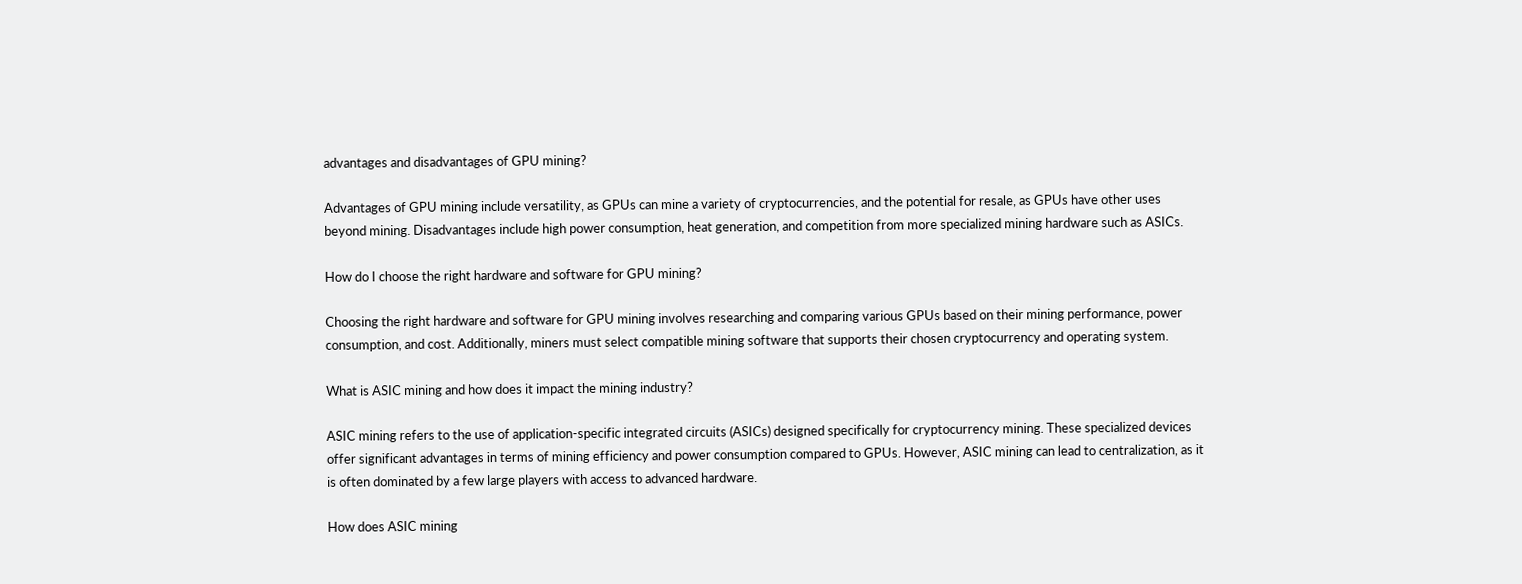advantages and disadvantages of GPU mining?

Advantages of GPU mining include versatility, as GPUs can mine a variety of cryptocurrencies, and the potential for resale, as GPUs have other uses beyond mining. Disadvantages include high power consumption, heat generation, and competition from more specialized mining hardware such as ASICs.

How do I choose the right hardware and software for GPU mining?

Choosing the right hardware and software for GPU mining involves researching and comparing various GPUs based on their mining performance, power consumption, and cost. Additionally, miners must select compatible mining software that supports their chosen cryptocurrency and operating system.

What is ASIC mining and how does it impact the mining industry?

ASIC mining refers to the use of application-specific integrated circuits (ASICs) designed specifically for cryptocurrency mining. These specialized devices offer significant advantages in terms of mining efficiency and power consumption compared to GPUs. However, ASIC mining can lead to centralization, as it is often dominated by a few large players with access to advanced hardware.

How does ASIC mining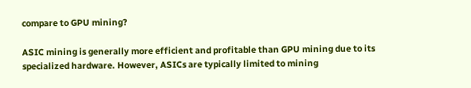compare to GPU mining?

ASIC mining is generally more efficient and profitable than GPU mining due to its specialized hardware. However, ASICs are typically limited to mining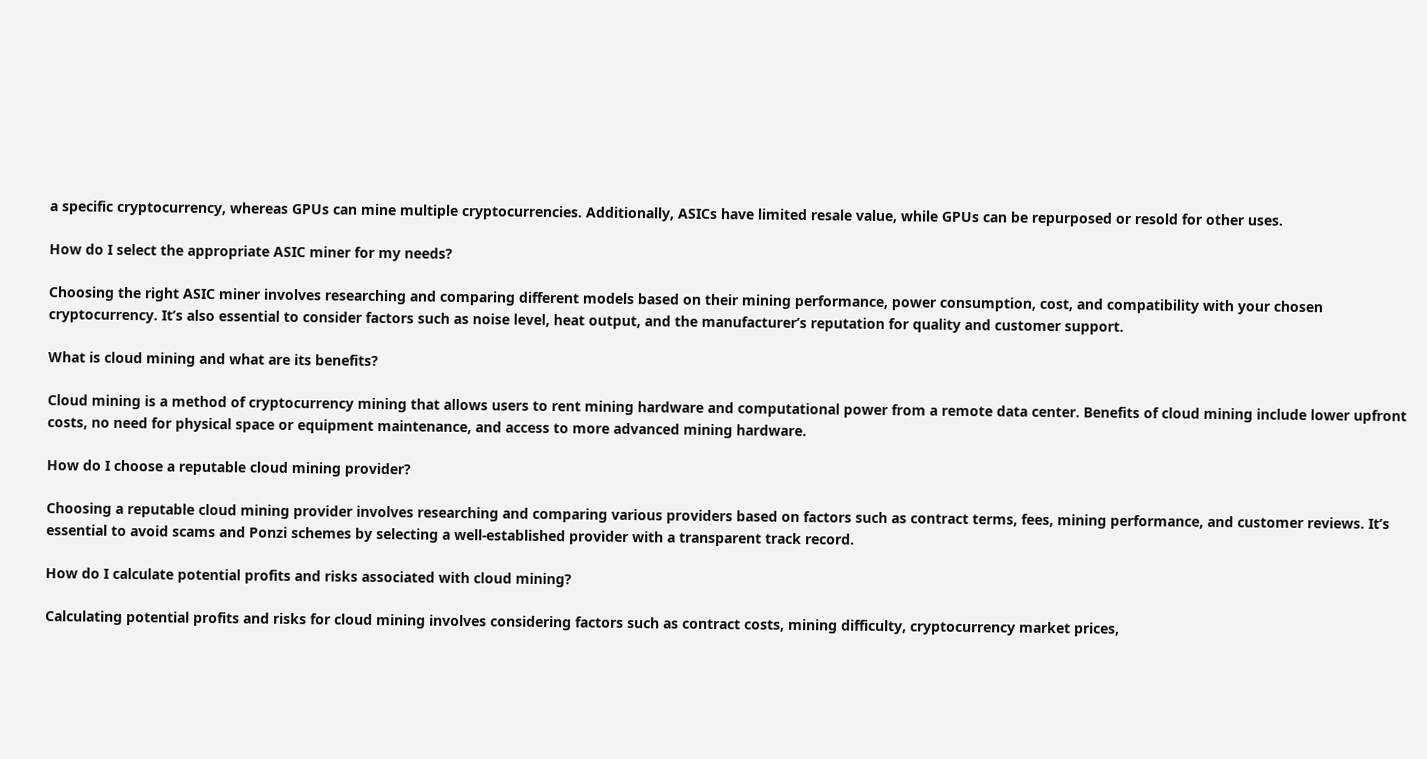a specific cryptocurrency, whereas GPUs can mine multiple cryptocurrencies. Additionally, ASICs have limited resale value, while GPUs can be repurposed or resold for other uses.

How do I select the appropriate ASIC miner for my needs?

Choosing the right ASIC miner involves researching and comparing different models based on their mining performance, power consumption, cost, and compatibility with your chosen cryptocurrency. It’s also essential to consider factors such as noise level, heat output, and the manufacturer’s reputation for quality and customer support.

What is cloud mining and what are its benefits?

Cloud mining is a method of cryptocurrency mining that allows users to rent mining hardware and computational power from a remote data center. Benefits of cloud mining include lower upfront costs, no need for physical space or equipment maintenance, and access to more advanced mining hardware.

How do I choose a reputable cloud mining provider?

Choosing a reputable cloud mining provider involves researching and comparing various providers based on factors such as contract terms, fees, mining performance, and customer reviews. It’s essential to avoid scams and Ponzi schemes by selecting a well-established provider with a transparent track record.

How do I calculate potential profits and risks associated with cloud mining?

Calculating potential profits and risks for cloud mining involves considering factors such as contract costs, mining difficulty, cryptocurrency market prices,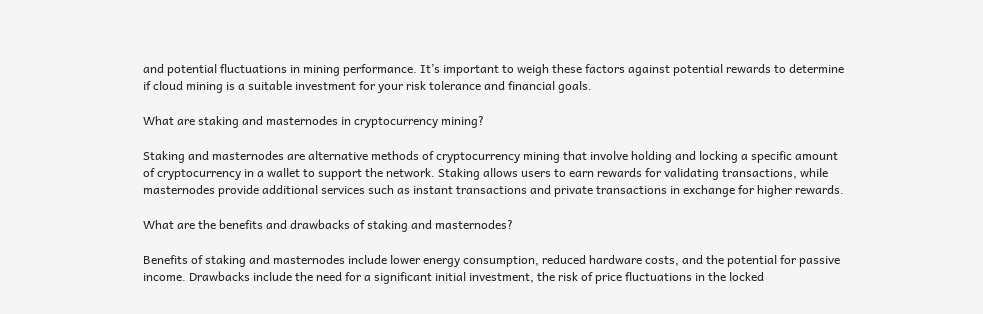and potential fluctuations in mining performance. It’s important to weigh these factors against potential rewards to determine if cloud mining is a suitable investment for your risk tolerance and financial goals.

What are staking and masternodes in cryptocurrency mining?

Staking and masternodes are alternative methods of cryptocurrency mining that involve holding and locking a specific amount of cryptocurrency in a wallet to support the network. Staking allows users to earn rewards for validating transactions, while masternodes provide additional services such as instant transactions and private transactions in exchange for higher rewards.

What are the benefits and drawbacks of staking and masternodes?

Benefits of staking and masternodes include lower energy consumption, reduced hardware costs, and the potential for passive income. Drawbacks include the need for a significant initial investment, the risk of price fluctuations in the locked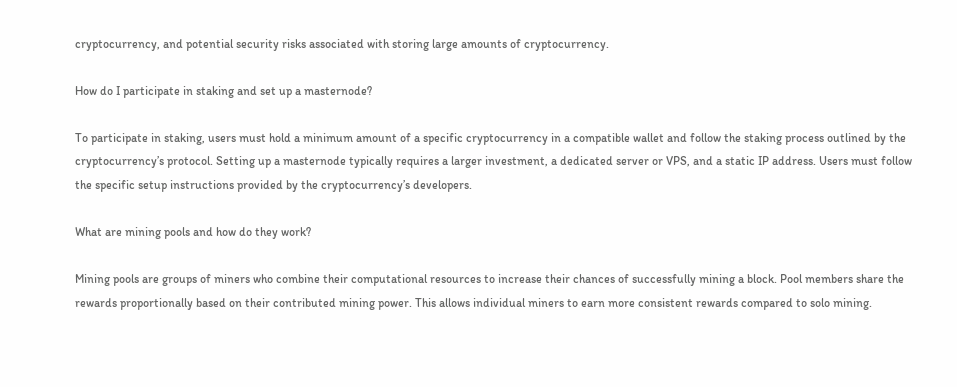cryptocurrency, and potential security risks associated with storing large amounts of cryptocurrency.

How do I participate in staking and set up a masternode?

To participate in staking, users must hold a minimum amount of a specific cryptocurrency in a compatible wallet and follow the staking process outlined by the cryptocurrency’s protocol. Setting up a masternode typically requires a larger investment, a dedicated server or VPS, and a static IP address. Users must follow the specific setup instructions provided by the cryptocurrency’s developers.

What are mining pools and how do they work?

Mining pools are groups of miners who combine their computational resources to increase their chances of successfully mining a block. Pool members share the rewards proportionally based on their contributed mining power. This allows individual miners to earn more consistent rewards compared to solo mining.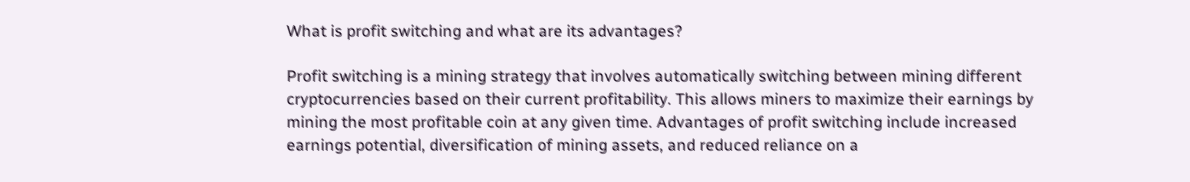What is profit switching and what are its advantages?

Profit switching is a mining strategy that involves automatically switching between mining different cryptocurrencies based on their current profitability. This allows miners to maximize their earnings by mining the most profitable coin at any given time. Advantages of profit switching include increased earnings potential, diversification of mining assets, and reduced reliance on a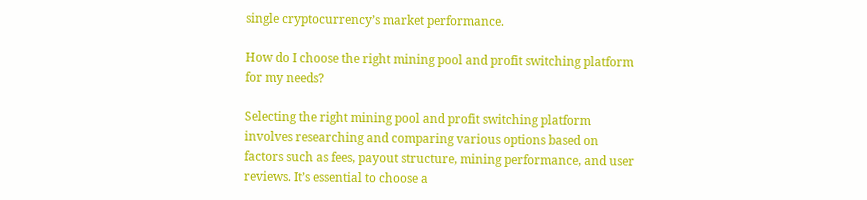single cryptocurrency’s market performance.

How do I choose the right mining pool and profit switching platform for my needs?

Selecting the right mining pool and profit switching platform involves researching and comparing various options based on factors such as fees, payout structure, mining performance, and user reviews. It’s essential to choose a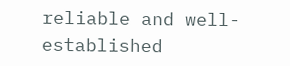reliable and well-established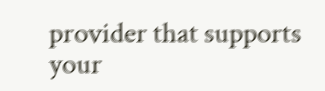provider that supports your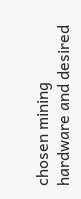chosen mining hardware and desired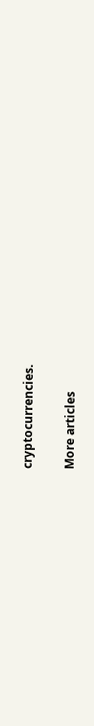cryptocurrencies.

More articles